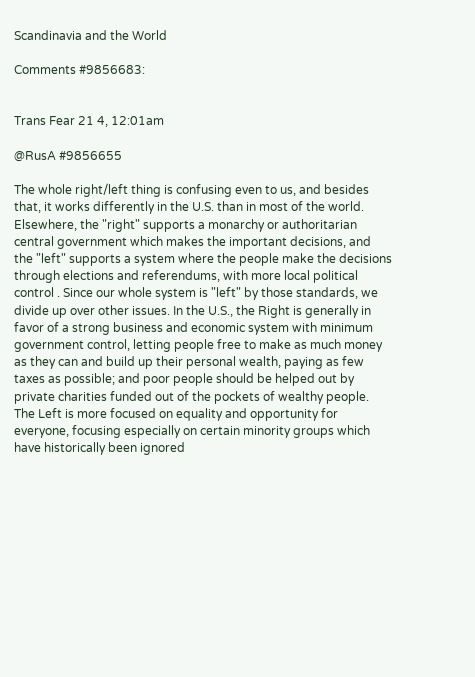Scandinavia and the World

Comments #9856683:


Trans Fear 21 4, 12:01am

@RusA #9856655

The whole right/left thing is confusing even to us, and besides that, it works differently in the U.S. than in most of the world. Elsewhere, the "right" supports a monarchy or authoritarian central government which makes the important decisions, and the "left" supports a system where the people make the decisions through elections and referendums, with more local political control . Since our whole system is "left" by those standards, we divide up over other issues. In the U.S., the Right is generally in favor of a strong business and economic system with minimum government control, letting people free to make as much money as they can and build up their personal wealth, paying as few taxes as possible; and poor people should be helped out by private charities funded out of the pockets of wealthy people. The Left is more focused on equality and opportunity for everyone, focusing especially on certain minority groups which have historically been ignored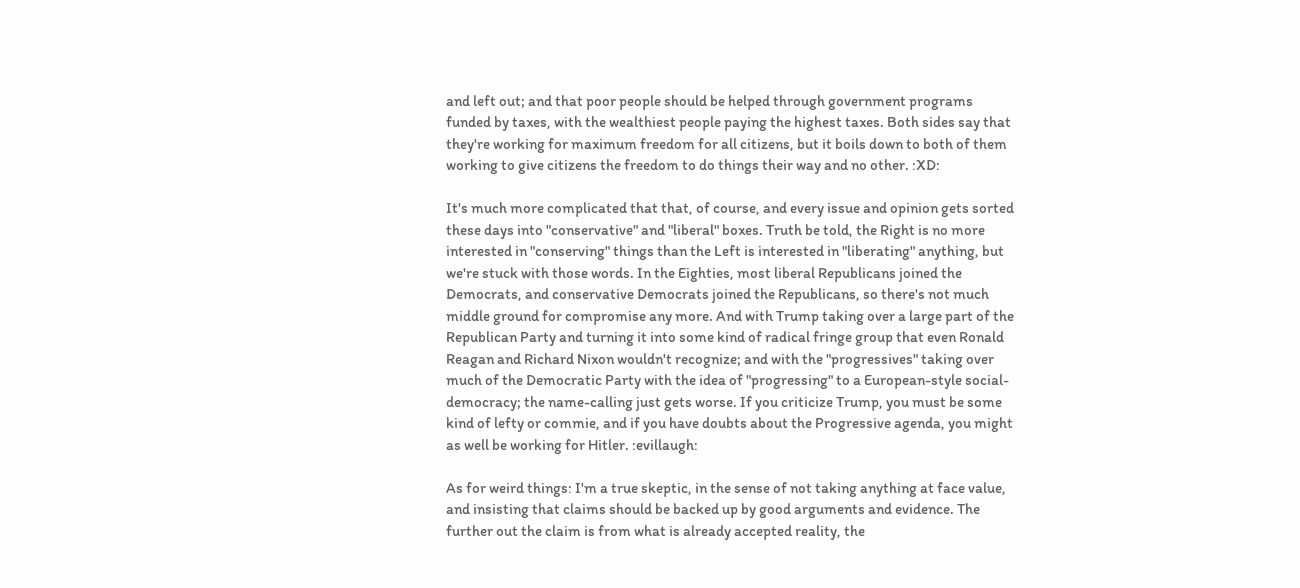and left out; and that poor people should be helped through government programs funded by taxes, with the wealthiest people paying the highest taxes. Both sides say that they're working for maximum freedom for all citizens, but it boils down to both of them working to give citizens the freedom to do things their way and no other. :XD:

It's much more complicated that that, of course, and every issue and opinion gets sorted these days into "conservative" and "liberal" boxes. Truth be told, the Right is no more interested in "conserving" things than the Left is interested in "liberating" anything, but we're stuck with those words. In the Eighties, most liberal Republicans joined the Democrats, and conservative Democrats joined the Republicans, so there's not much middle ground for compromise any more. And with Trump taking over a large part of the Republican Party and turning it into some kind of radical fringe group that even Ronald Reagan and Richard Nixon wouldn't recognize; and with the "progressives" taking over much of the Democratic Party with the idea of "progressing" to a European-style social-democracy; the name-calling just gets worse. If you criticize Trump, you must be some kind of lefty or commie, and if you have doubts about the Progressive agenda, you might as well be working for Hitler. :evillaugh:

As for weird things: I'm a true skeptic, in the sense of not taking anything at face value, and insisting that claims should be backed up by good arguments and evidence. The further out the claim is from what is already accepted reality, the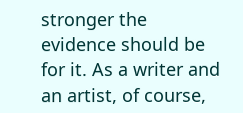stronger the evidence should be for it. As a writer and an artist, of course,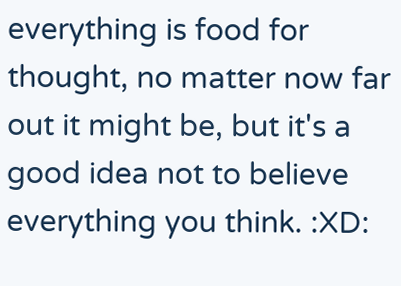everything is food for thought, no matter now far out it might be, but it's a good idea not to believe everything you think. :XD: